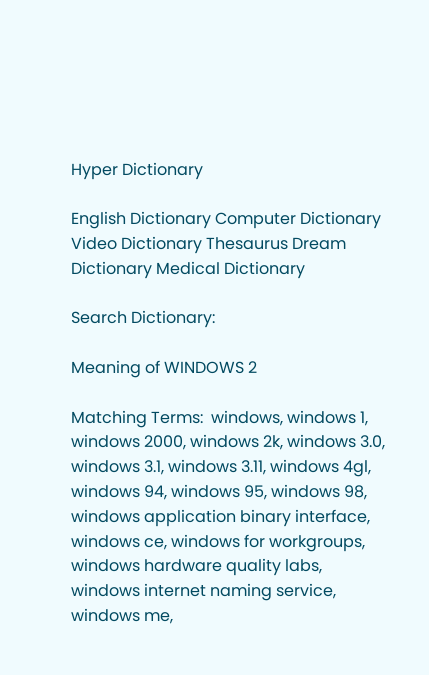Hyper Dictionary

English Dictionary Computer Dictionary Video Dictionary Thesaurus Dream Dictionary Medical Dictionary

Search Dictionary:

Meaning of WINDOWS 2

Matching Terms:  windows, windows 1, windows 2000, windows 2k, windows 3.0, windows 3.1, windows 3.11, windows 4gl, windows 94, windows 95, windows 98, windows application binary interface, windows ce, windows for workgroups, windows hardware quality labs, windows internet naming service, windows me,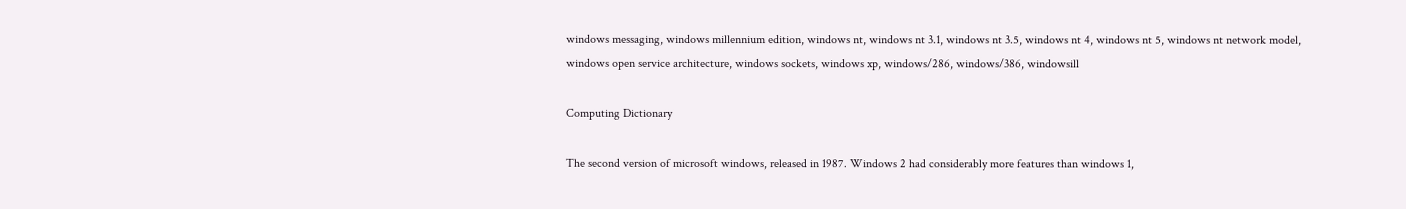windows messaging, windows millennium edition, windows nt, windows nt 3.1, windows nt 3.5, windows nt 4, windows nt 5, windows nt network model, windows open service architecture, windows sockets, windows xp, windows/286, windows/386, windowsill

Computing Dictionary

The second version of microsoft windows, released in 1987. Windows 2 had considerably more features than windows 1,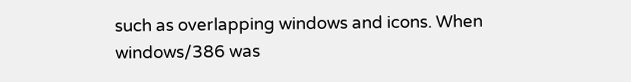such as overlapping windows and icons. When windows/386 was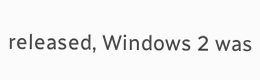released, Windows 2 was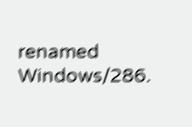renamed Windows/286.